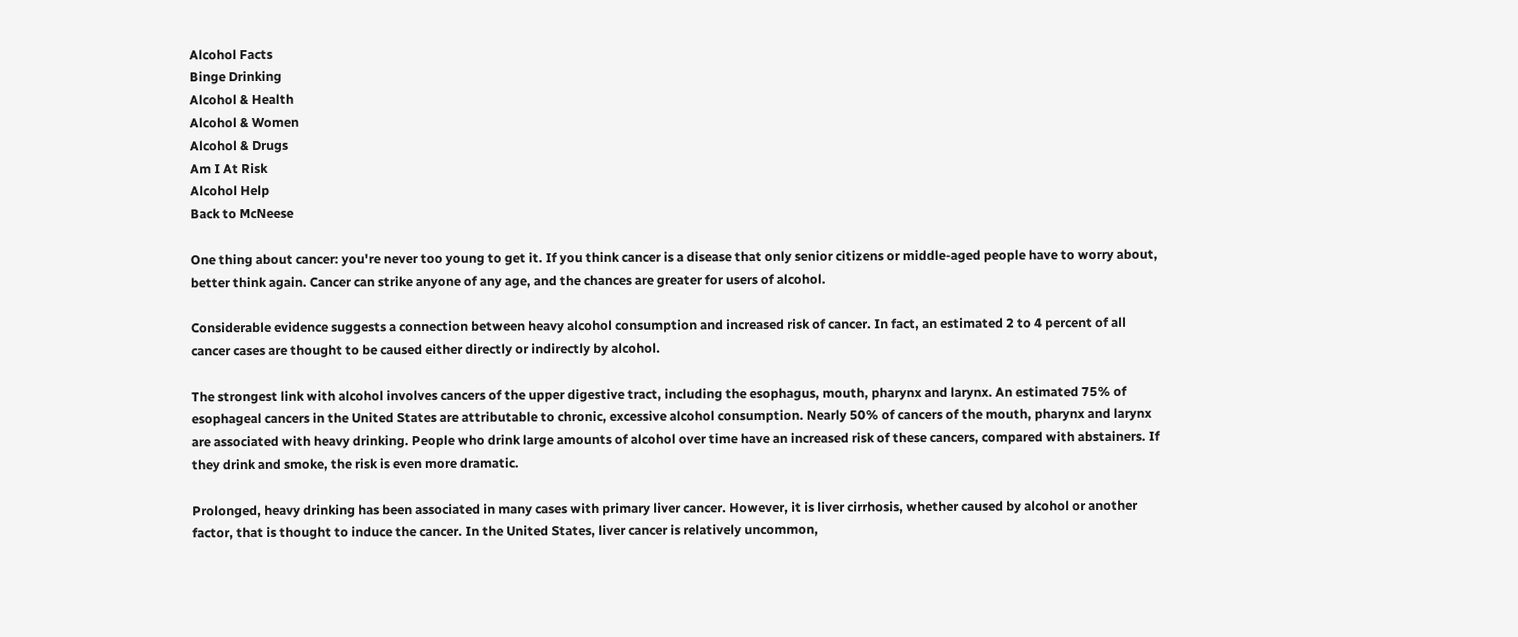Alcohol Facts
Binge Drinking
Alcohol & Health
Alcohol & Women
Alcohol & Drugs
Am I At Risk
Alcohol Help
Back to McNeese

One thing about cancer: you're never too young to get it. If you think cancer is a disease that only senior citizens or middle-aged people have to worry about, better think again. Cancer can strike anyone of any age, and the chances are greater for users of alcohol.

Considerable evidence suggests a connection between heavy alcohol consumption and increased risk of cancer. In fact, an estimated 2 to 4 percent of all cancer cases are thought to be caused either directly or indirectly by alcohol.

The strongest link with alcohol involves cancers of the upper digestive tract, including the esophagus, mouth, pharynx and larynx. An estimated 75% of esophageal cancers in the United States are attributable to chronic, excessive alcohol consumption. Nearly 50% of cancers of the mouth, pharynx and larynx are associated with heavy drinking. People who drink large amounts of alcohol over time have an increased risk of these cancers, compared with abstainers. If they drink and smoke, the risk is even more dramatic.

Prolonged, heavy drinking has been associated in many cases with primary liver cancer. However, it is liver cirrhosis, whether caused by alcohol or another factor, that is thought to induce the cancer. In the United States, liver cancer is relatively uncommon,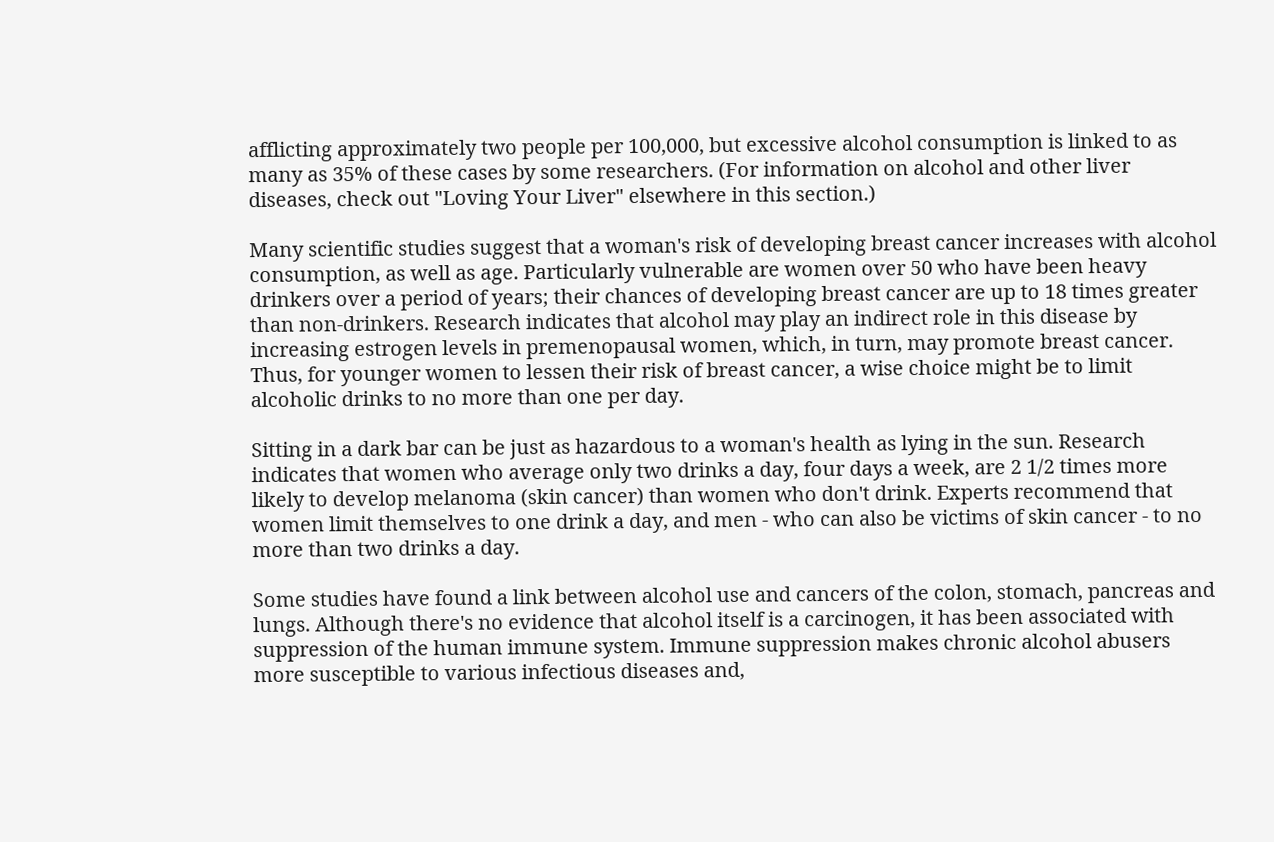afflicting approximately two people per 100,000, but excessive alcohol consumption is linked to as many as 35% of these cases by some researchers. (For information on alcohol and other liver diseases, check out "Loving Your Liver" elsewhere in this section.)

Many scientific studies suggest that a woman's risk of developing breast cancer increases with alcohol consumption, as well as age. Particularly vulnerable are women over 50 who have been heavy drinkers over a period of years; their chances of developing breast cancer are up to 18 times greater than non-drinkers. Research indicates that alcohol may play an indirect role in this disease by increasing estrogen levels in premenopausal women, which, in turn, may promote breast cancer. Thus, for younger women to lessen their risk of breast cancer, a wise choice might be to limit alcoholic drinks to no more than one per day.

Sitting in a dark bar can be just as hazardous to a woman's health as lying in the sun. Research indicates that women who average only two drinks a day, four days a week, are 2 1/2 times more likely to develop melanoma (skin cancer) than women who don't drink. Experts recommend that women limit themselves to one drink a day, and men - who can also be victims of skin cancer - to no more than two drinks a day.

Some studies have found a link between alcohol use and cancers of the colon, stomach, pancreas and lungs. Although there's no evidence that alcohol itself is a carcinogen, it has been associated with suppression of the human immune system. Immune suppression makes chronic alcohol abusers more susceptible to various infectious diseases and,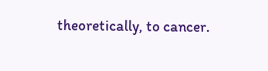theoretically, to cancer.